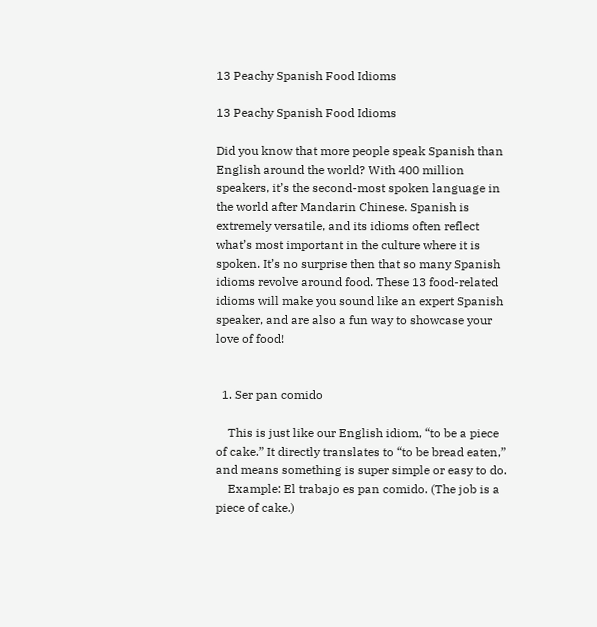13 Peachy Spanish Food Idioms

13 Peachy Spanish Food Idioms

Did you know that more people speak Spanish than English around the world? With 400 million speakers, it’s the second-most spoken language in the world after Mandarin Chinese. Spanish is extremely versatile, and its idioms often reflect what’s most important in the culture where it is spoken. It’s no surprise then that so many Spanish idioms revolve around food. These 13 food-related idioms will make you sound like an expert Spanish speaker, and are also a fun way to showcase your love of food!


  1. Ser pan comido

    This is just like our English idiom, “to be a piece of cake.” It directly translates to “to be bread eaten,” and means something is super simple or easy to do.
    Example: El trabajo es pan comido. (The job is a piece of cake.)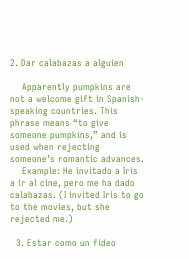2. Dar calabazas a alguien

    Apparently pumpkins are not a welcome gift in Spanish-speaking countries. This phrase means “to give someone pumpkins,” and is used when rejecting someone’s romantic advances.
    Example: He invitado a Iris a ir al cine, pero me ha dado calabazas. (I invited Iris to go to the movies, but she rejected me.)

  3. Estar como un fideo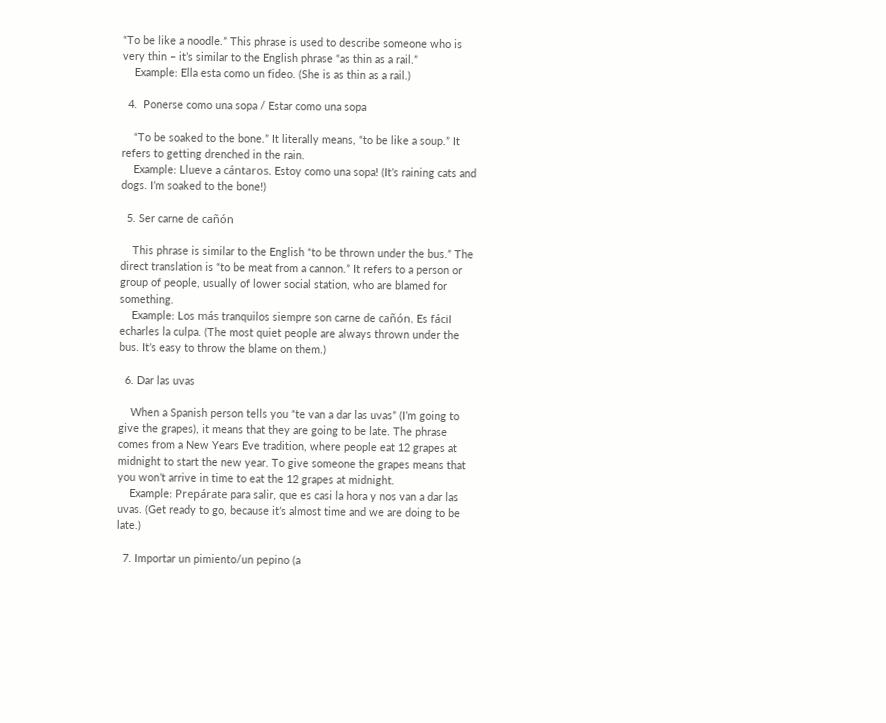“To be like a noodle.” This phrase is used to describe someone who is very thin – it’s similar to the English phrase “as thin as a rail.”
    Example: Ella esta como un fideo. (She is as thin as a rail.)

  4.  Ponerse como una sopa / Estar como una sopa

    “To be soaked to the bone.” It literally means, “to be like a soup.” It refers to getting drenched in the rain.
    Example: Llueve a cántaros. Estoy como una sopa! (It’s raining cats and dogs. I’m soaked to the bone!)

  5. Ser carne de cañón

    This phrase is similar to the English “to be thrown under the bus.” The direct translation is “to be meat from a cannon.” It refers to a person or group of people, usually of lower social station, who are blamed for something.
    Example: Los más tranquilos siempre son carne de cañón. Es fácil echarles la culpa. (The most quiet people are always thrown under the bus. It’s easy to throw the blame on them.)

  6. Dar las uvas

    When a Spanish person tells you “te van a dar las uvas” (I’m going to give the grapes), it means that they are going to be late. The phrase comes from a New Years Eve tradition, where people eat 12 grapes at midnight to start the new year. To give someone the grapes means that you won’t arrive in time to eat the 12 grapes at midnight.
    Example: Prepárate para salir, que es casi la hora y nos van a dar las uvas. (Get ready to go, because it’s almost time and we are doing to be late.)

  7. Importar un pimiento/un pepino (a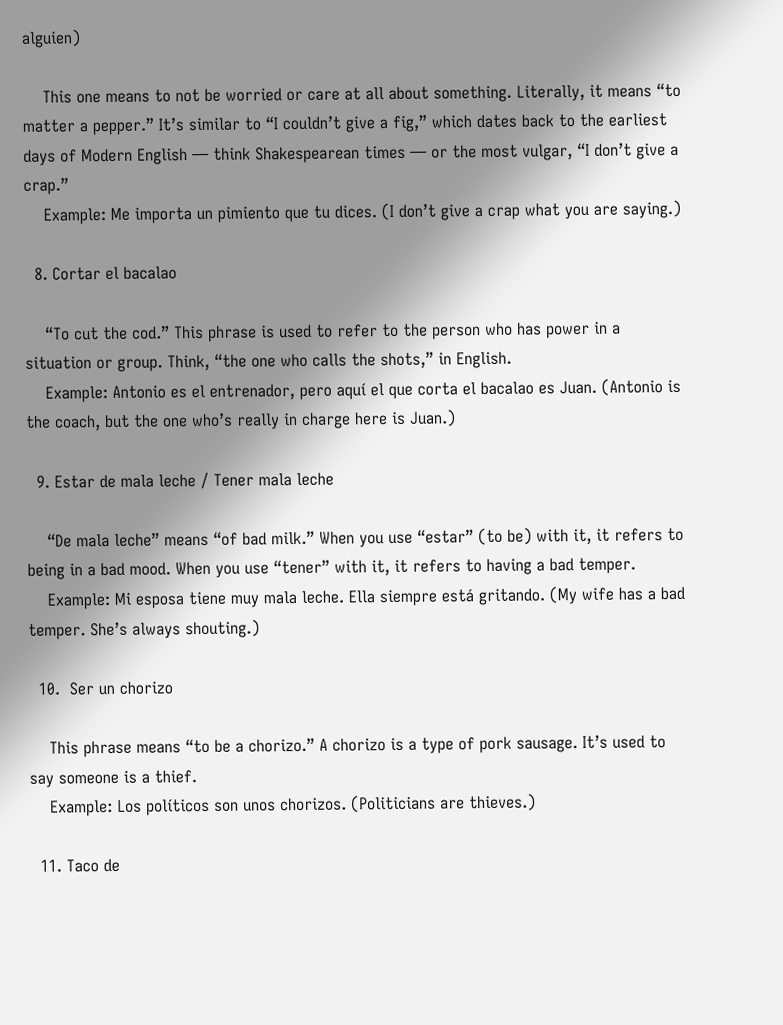alguien)

    This one means to not be worried or care at all about something. Literally, it means “to matter a pepper.” It’s similar to “I couldn’t give a fig,” which dates back to the earliest days of Modern English — think Shakespearean times — or the most vulgar, “I don’t give a crap.”
    Example: Me importa un pimiento que tu dices. (I don’t give a crap what you are saying.)

  8. Cortar el bacalao

    “To cut the cod.” This phrase is used to refer to the person who has power in a situation or group. Think, “the one who calls the shots,” in English.
    Example: Antonio es el entrenador, pero aquí el que corta el bacalao es Juan. (Antonio is the coach, but the one who’s really in charge here is Juan.)

  9. Estar de mala leche / Tener mala leche

    “De mala leche” means “of bad milk.” When you use “estar” (to be) with it, it refers to being in a bad mood. When you use “tener” with it, it refers to having a bad temper.
    Example: Mi esposa tiene muy mala leche. Ella siempre está gritando. (My wife has a bad temper. She’s always shouting.)

  10.  Ser un chorizo

    This phrase means “to be a chorizo.” A chorizo is a type of pork sausage. It’s used to say someone is a thief.
    Example: Los políticos son unos chorizos. (Politicians are thieves.)

  11. Taco de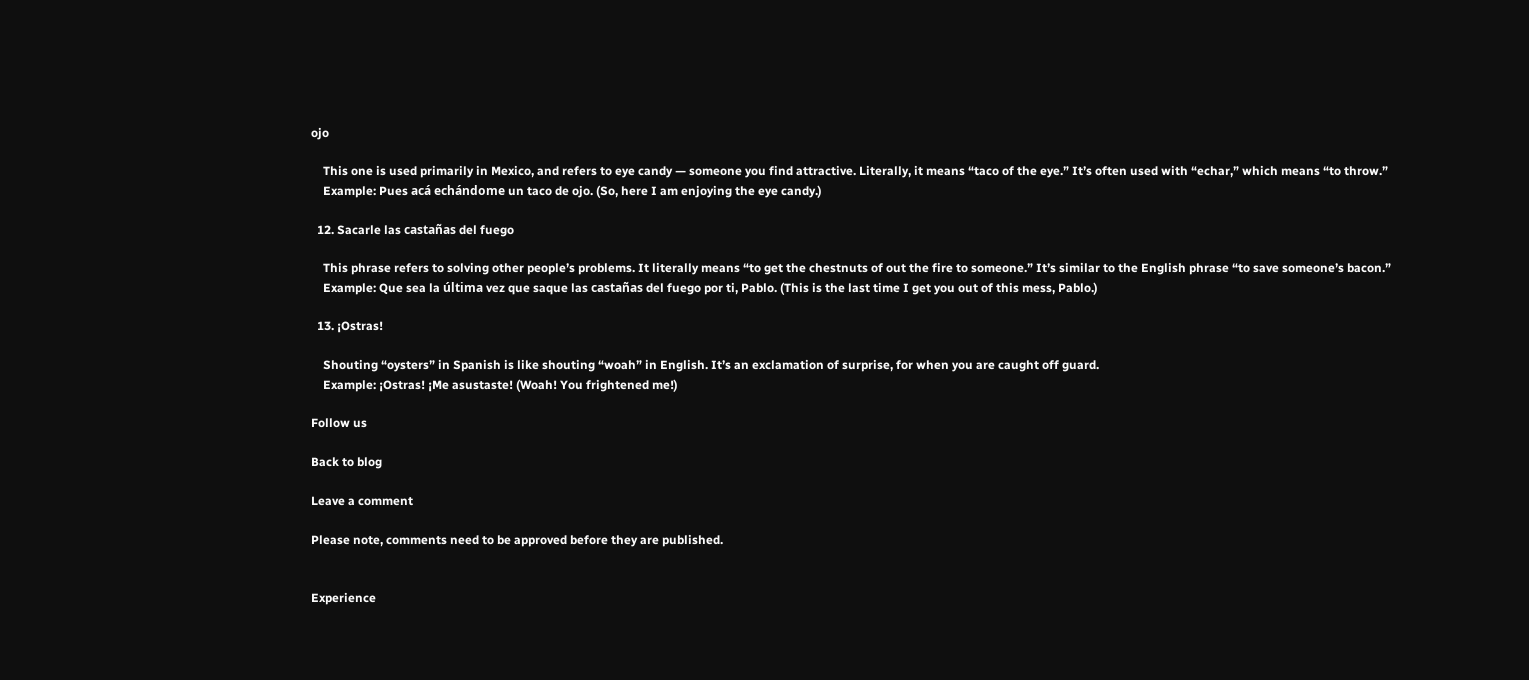ojo

    This one is used primarily in Mexico, and refers to eye candy — someone you find attractive. Literally, it means “taco of the eye.” It’s often used with “echar,” which means “to throw.”
    Example: Pues acá echándome un taco de ojo. (So, here I am enjoying the eye candy.)

  12. Sacarle las castañas del fuego

    This phrase refers to solving other people’s problems. It literally means “to get the chestnuts of out the fire to someone.” It’s similar to the English phrase “to save someone’s bacon.”
    Example: Que sea la última vez que saque las castañas del fuego por ti, Pablo. (This is the last time I get you out of this mess, Pablo.)

  13. ¡Ostras!

    Shouting “oysters” in Spanish is like shouting “woah” in English. It’s an exclamation of surprise, for when you are caught off guard.
    Example: ¡Ostras! ¡Me asustaste! (Woah! You frightened me!)

Follow us

Back to blog

Leave a comment

Please note, comments need to be approved before they are published.


Experience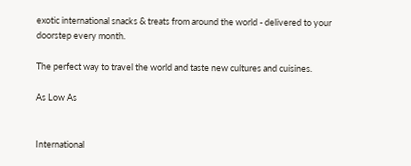exotic international snacks & treats from around the world - delivered to your doorstep every month.

The perfect way to travel the world and taste new cultures and cuisines.

As Low As


International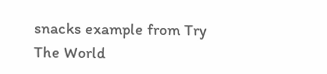snacks example from Try The World